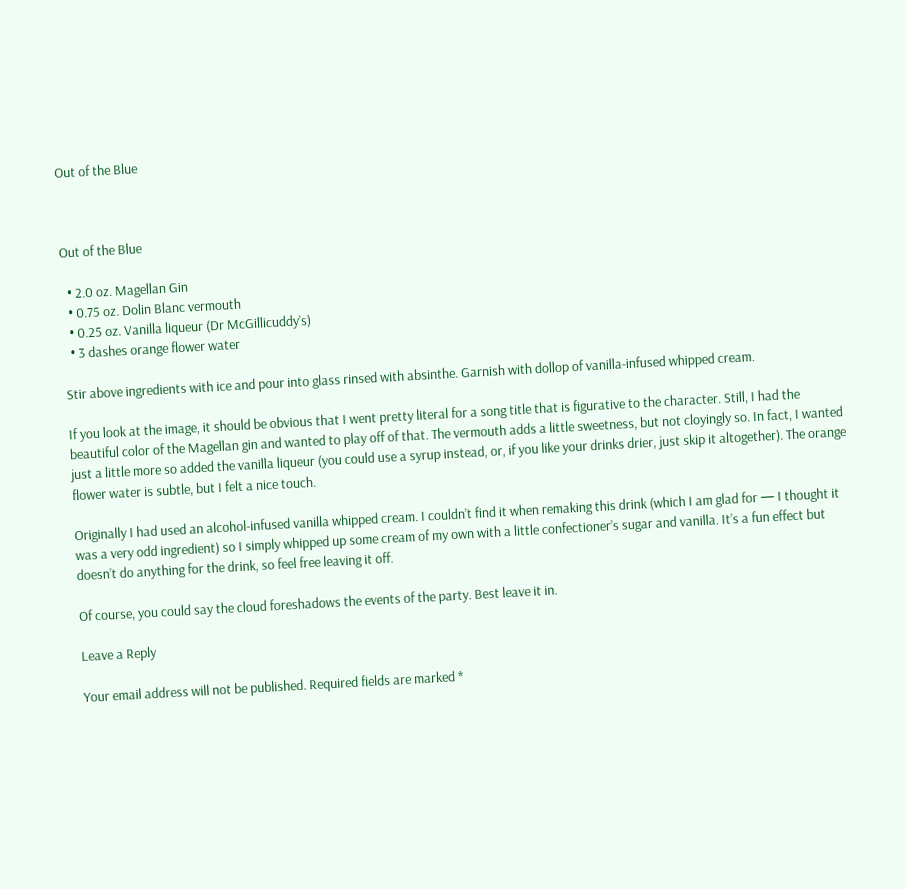Out of the Blue



Out of the Blue

  • 2.0 oz. Magellan Gin
  • 0.75 oz. Dolin Blanc vermouth
  • 0.25 oz. Vanilla liqueur (Dr McGillicuddy’s)
  • 3 dashes orange flower water

Stir above ingredients with ice and pour into glass rinsed with absinthe. Garnish with dollop of vanilla-infused whipped cream.

If you look at the image, it should be obvious that I went pretty literal for a song title that is figurative to the character. Still, I had the beautiful color of the Magellan gin and wanted to play off of that. The vermouth adds a little sweetness, but not cloyingly so. In fact, I wanted just a little more so added the vanilla liqueur (you could use a syrup instead, or, if you like your drinks drier, just skip it altogether). The orange flower water is subtle, but I felt a nice touch.

Originally I had used an alcohol-infused vanilla whipped cream. I couldn’t find it when remaking this drink (which I am glad for — I thought it was a very odd ingredient) so I simply whipped up some cream of my own with a little confectioner’s sugar and vanilla. It’s a fun effect but doesn’t do anything for the drink, so feel free leaving it off.

Of course, you could say the cloud foreshadows the events of the party. Best leave it in.

Leave a Reply

Your email address will not be published. Required fields are marked *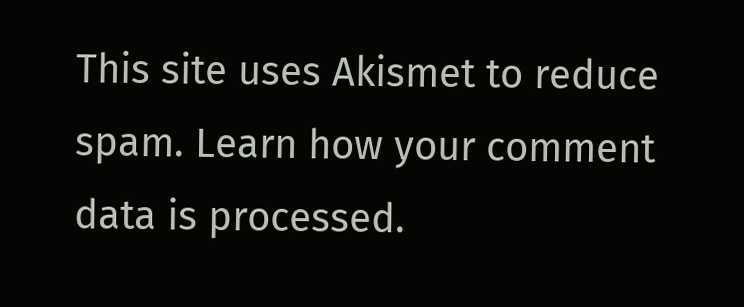This site uses Akismet to reduce spam. Learn how your comment data is processed.